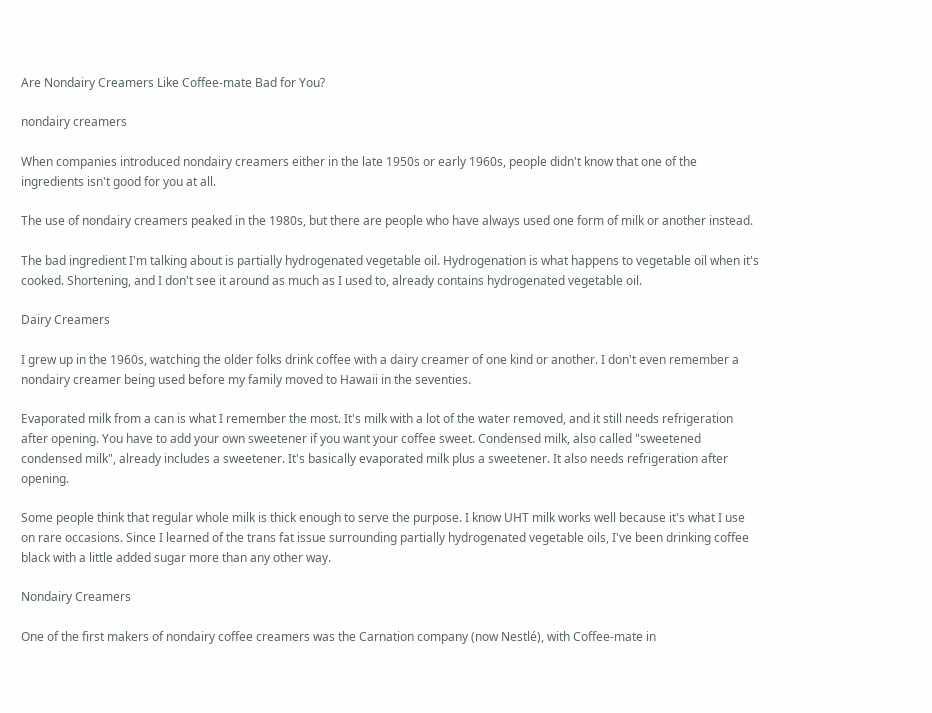Are Nondairy Creamers Like Coffee-mate Bad for You?

nondairy creamers

When companies introduced nondairy creamers either in the late 1950s or early 1960s, people didn't know that one of the ingredients isn't good for you at all.

The use of nondairy creamers peaked in the 1980s, but there are people who have always used one form of milk or another instead.

The bad ingredient I'm talking about is partially hydrogenated vegetable oil. Hydrogenation is what happens to vegetable oil when it's cooked. Shortening, and I don't see it around as much as I used to, already contains hydrogenated vegetable oil.

Dairy Creamers

I grew up in the 1960s, watching the older folks drink coffee with a dairy creamer of one kind or another. I don't even remember a nondairy creamer being used before my family moved to Hawaii in the seventies.

Evaporated milk from a can is what I remember the most. It's milk with a lot of the water removed, and it still needs refrigeration after opening. You have to add your own sweetener if you want your coffee sweet. Condensed milk, also called "sweetened condensed milk", already includes a sweetener. It's basically evaporated milk plus a sweetener. It also needs refrigeration after opening.

Some people think that regular whole milk is thick enough to serve the purpose. I know UHT milk works well because it's what I use on rare occasions. Since I learned of the trans fat issue surrounding partially hydrogenated vegetable oils, I've been drinking coffee black with a little added sugar more than any other way.

Nondairy Creamers

One of the first makers of nondairy coffee creamers was the Carnation company (now Nestlé), with Coffee-mate in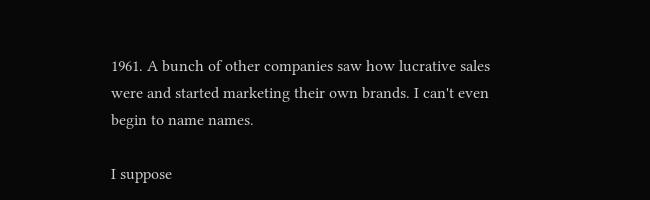1961. A bunch of other companies saw how lucrative sales were and started marketing their own brands. I can't even begin to name names.

I suppose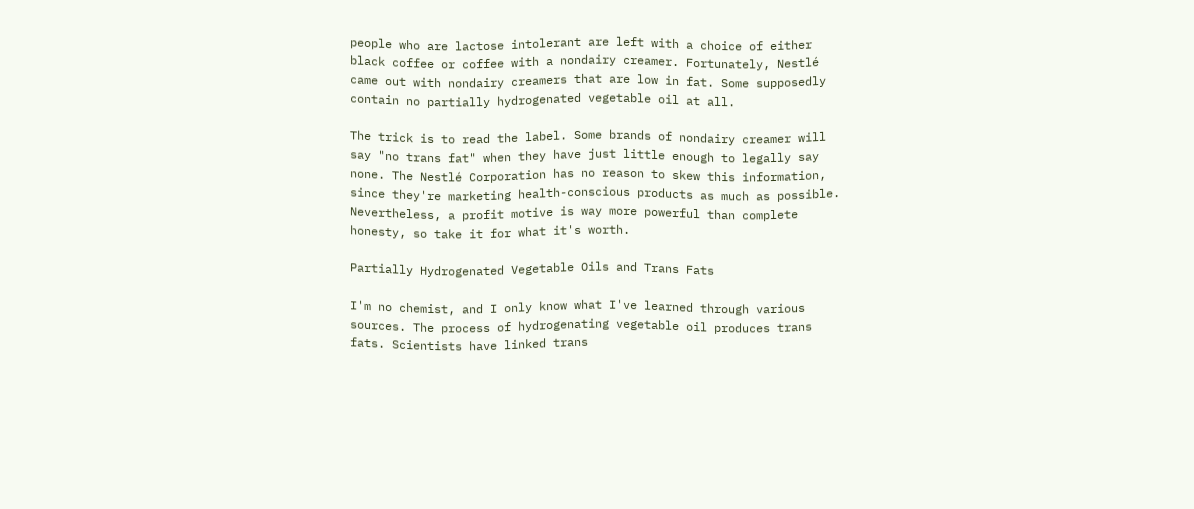people who are lactose intolerant are left with a choice of either black coffee or coffee with a nondairy creamer. Fortunately, Nestlé came out with nondairy creamers that are low in fat. Some supposedly contain no partially hydrogenated vegetable oil at all.

The trick is to read the label. Some brands of nondairy creamer will say "no trans fat" when they have just little enough to legally say none. The Nestlé Corporation has no reason to skew this information, since they're marketing health-conscious products as much as possible. Nevertheless, a profit motive is way more powerful than complete honesty, so take it for what it's worth.

Partially Hydrogenated Vegetable Oils and Trans Fats

I'm no chemist, and I only know what I've learned through various sources. The process of hydrogenating vegetable oil produces trans fats. Scientists have linked trans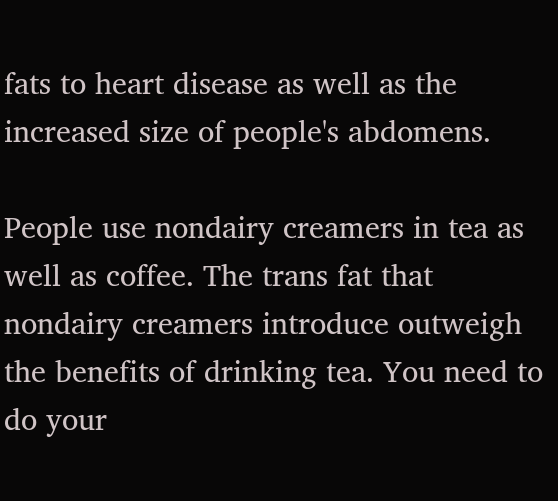fats to heart disease as well as the increased size of people's abdomens.

People use nondairy creamers in tea as well as coffee. The trans fat that nondairy creamers introduce outweigh the benefits of drinking tea. You need to do your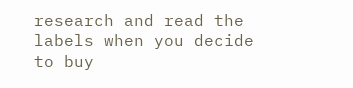research and read the labels when you decide to buy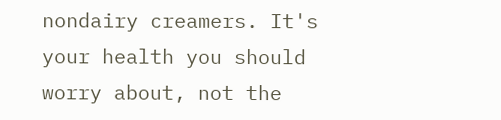nondairy creamers. It's your health you should worry about, not the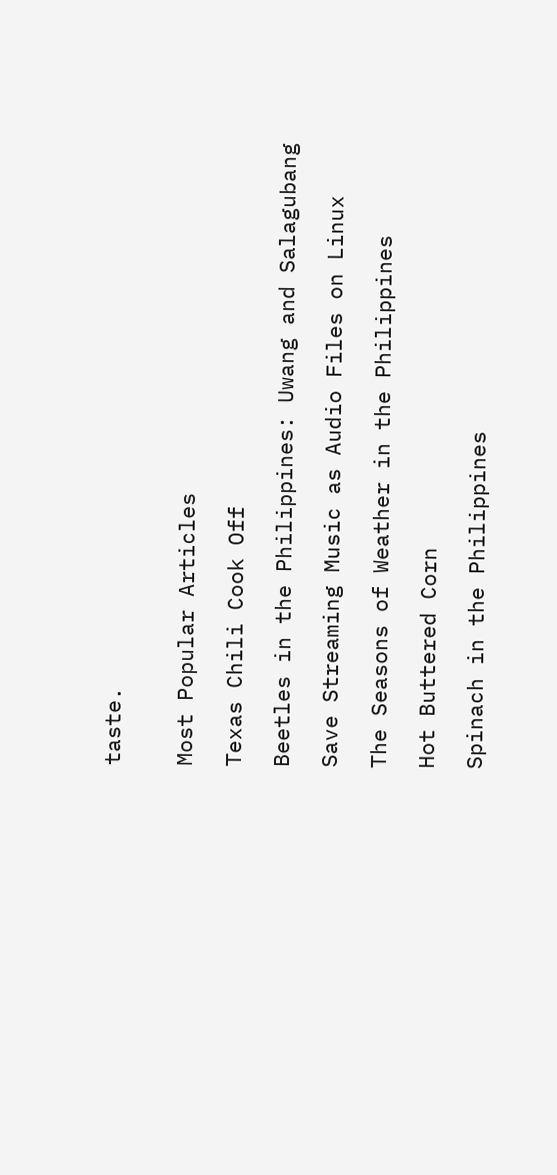taste.


Most Popular Articles

Texas Chili Cook Off

Beetles in the Philippines: Uwang and Salagubang

Save Streaming Music as Audio Files on Linux

The Seasons of Weather in the Philippines

Hot Buttered Corn

Spinach in the Philippines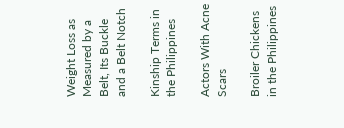Weight Loss as Measured by a Belt, Its Buckle and a Belt Notch

Kinship Terms in the Philippines

Actors With Acne Scars

Broiler Chickens in the Philippines